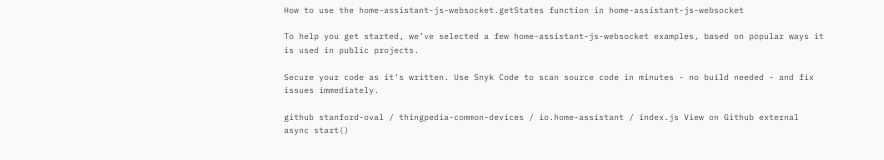How to use the home-assistant-js-websocket.getStates function in home-assistant-js-websocket

To help you get started, we’ve selected a few home-assistant-js-websocket examples, based on popular ways it is used in public projects.

Secure your code as it's written. Use Snyk Code to scan source code in minutes - no build needed - and fix issues immediately.

github stanford-oval / thingpedia-common-devices / io.home-assistant / index.js View on Github external
async start()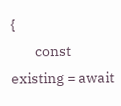{
        const existing = await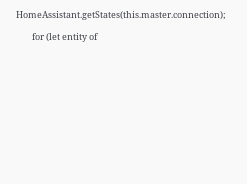HomeAssistant.getStates(this.master.connection);

        for (let entity of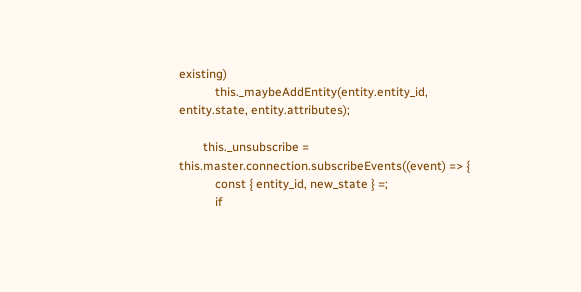existing)
            this._maybeAddEntity(entity.entity_id, entity.state, entity.attributes);

        this._unsubscribe = this.master.connection.subscribeEvents((event) => {
            const { entity_id, new_state } =;
            if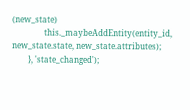(new_state)
                this._maybeAddEntity(entity_id, new_state.state, new_state.attributes);
        }, 'state_changed');